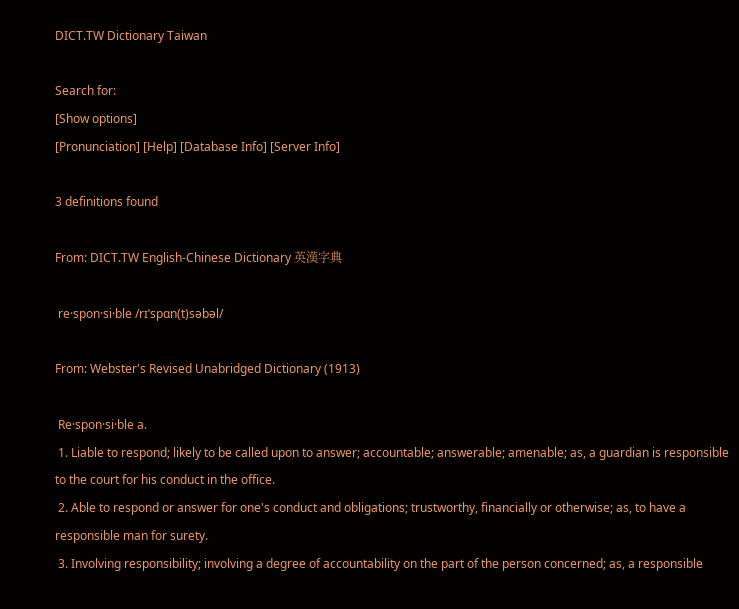DICT.TW Dictionary Taiwan

Search for:
[Show options]
[Pronunciation] [Help] [Database Info] [Server Info]

3 definitions found

From: DICT.TW English-Chinese Dictionary 英漢字典

 re·spon·si·ble /rɪˈspɑn(t)səbəl/

From: Webster's Revised Unabridged Dictionary (1913)

 Re·spon·si·ble a.
 1. Liable to respond; likely to be called upon to answer; accountable; answerable; amenable; as, a guardian is responsible to the court for his conduct in the office.
 2. Able to respond or answer for one's conduct and obligations; trustworthy, financially or otherwise; as, to have a responsible man for surety.
 3. Involving responsibility; involving a degree of accountability on the part of the person concerned; as, a responsible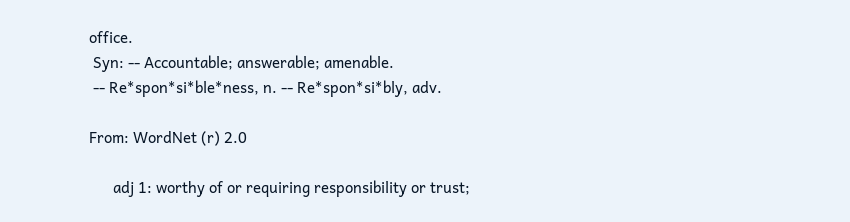office.
 Syn: -- Accountable; answerable; amenable.
 -- Re*spon*si*ble*ness, n. -- Re*spon*si*bly, adv.

From: WordNet (r) 2.0

      adj 1: worthy of or requiring responsibility or trust;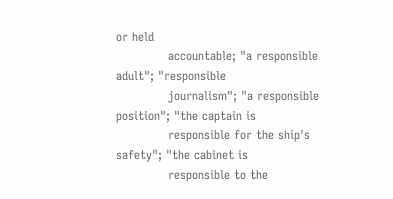or held
             accountable; "a responsible adult"; "responsible
             journalism"; "a responsible position"; "the captain is
             responsible for the ship's safety"; "the cabinet is
             responsible to the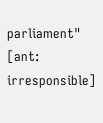parliament" [ant: irresponsible]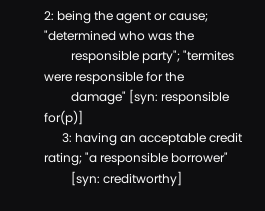2: being the agent or cause; "determined who was the
         responsible party"; "termites were responsible for the
         damage" [syn: responsible for(p)]
      3: having an acceptable credit rating; "a responsible borrower"
         [syn: creditworthy]